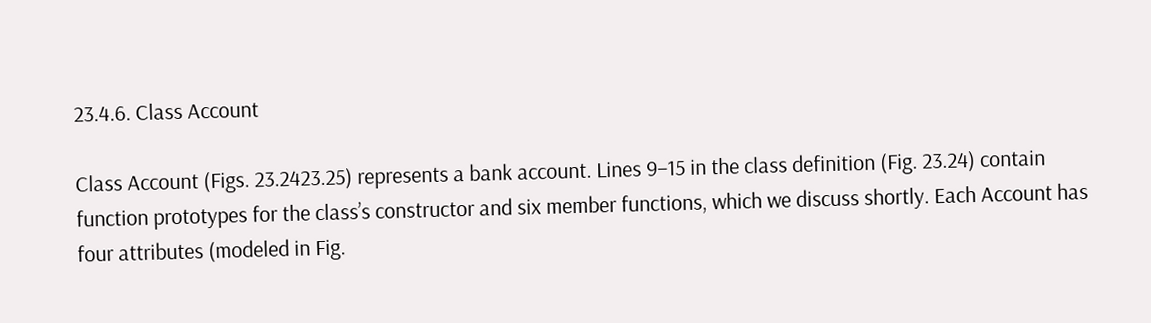23.4.6. Class Account

Class Account (Figs. 23.2423.25) represents a bank account. Lines 9–15 in the class definition (Fig. 23.24) contain function prototypes for the class’s constructor and six member functions, which we discuss shortly. Each Account has four attributes (modeled in Fig.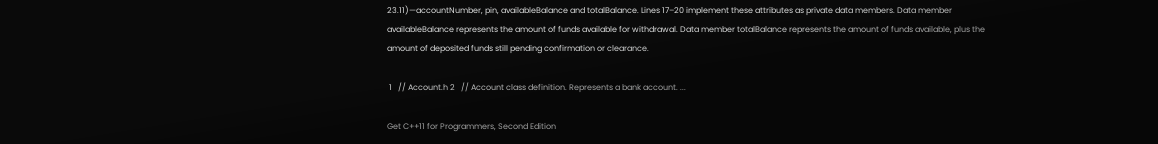23.11)—accountNumber, pin, availableBalance and totalBalance. Lines 17–20 implement these attributes as private data members. Data member availableBalance represents the amount of funds available for withdrawal. Data member totalBalance represents the amount of funds available, plus the amount of deposited funds still pending confirmation or clearance.

 1   // Account.h 2   // Account class definition. Represents a bank account. ...

Get C++11 for Programmers, Second Edition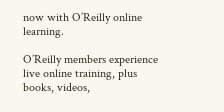now with O’Reilly online learning.

O’Reilly members experience live online training, plus books, videos,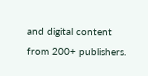and digital content from 200+ publishers.